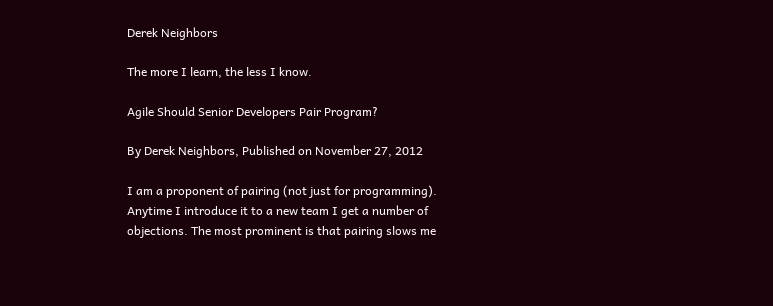Derek Neighbors

The more I learn, the less I know.

Agile Should Senior Developers Pair Program?

By Derek Neighbors, Published on November 27, 2012

I am a proponent of pairing (not just for programming). Anytime I introduce it to a new team I get a number of objections. The most prominent is that pairing slows me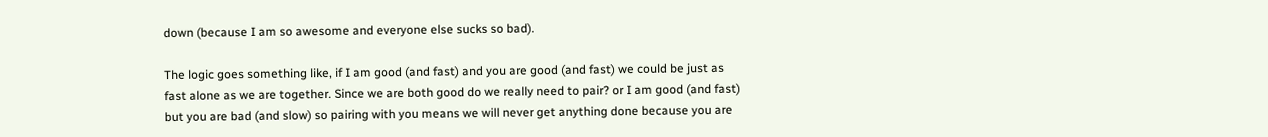down (because I am so awesome and everyone else sucks so bad).

The logic goes something like, if I am good (and fast) and you are good (and fast) we could be just as fast alone as we are together. Since we are both good do we really need to pair? or I am good (and fast) but you are bad (and slow) so pairing with you means we will never get anything done because you are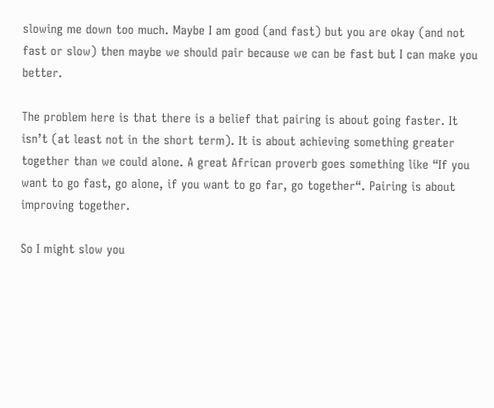slowing me down too much. Maybe I am good (and fast) but you are okay (and not fast or slow) then maybe we should pair because we can be fast but I can make you better.

The problem here is that there is a belief that pairing is about going faster. It isn’t (at least not in the short term). It is about achieving something greater together than we could alone. A great African proverb goes something like “If you want to go fast, go alone, if you want to go far, go together“. Pairing is about improving together.

So I might slow you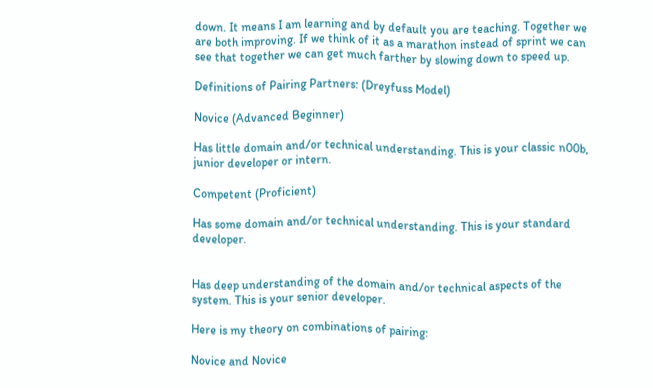down. It means I am learning and by default you are teaching. Together we are both improving. If we think of it as a marathon instead of sprint we can see that together we can get much farther by slowing down to speed up.

Definitions of Pairing Partners: (Dreyfuss Model)

Novice (Advanced Beginner)

Has little domain and/or technical understanding. This is your classic n00b, junior developer or intern.

Competent (Proficient)

Has some domain and/or technical understanding. This is your standard developer.


Has deep understanding of the domain and/or technical aspects of the system. This is your senior developer.

Here is my theory on combinations of pairing:

Novice and Novice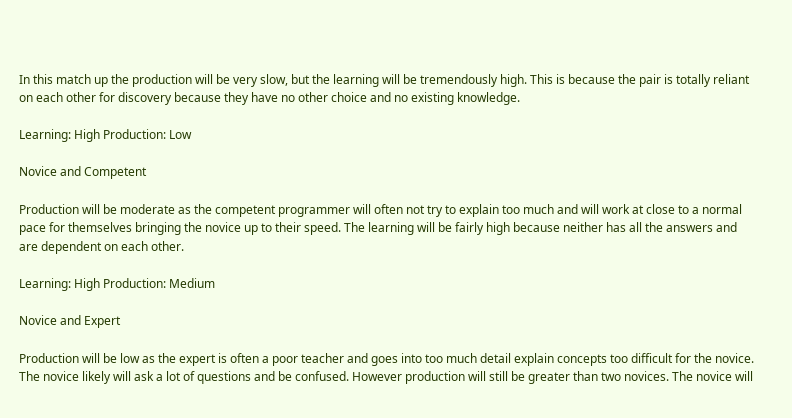In this match up the production will be very slow, but the learning will be tremendously high. This is because the pair is totally reliant on each other for discovery because they have no other choice and no existing knowledge.

Learning: High Production: Low

Novice and Competent

Production will be moderate as the competent programmer will often not try to explain too much and will work at close to a normal pace for themselves bringing the novice up to their speed. The learning will be fairly high because neither has all the answers and are dependent on each other.

Learning: High Production: Medium

Novice and Expert

Production will be low as the expert is often a poor teacher and goes into too much detail explain concepts too difficult for the novice. The novice likely will ask a lot of questions and be confused. However production will still be greater than two novices. The novice will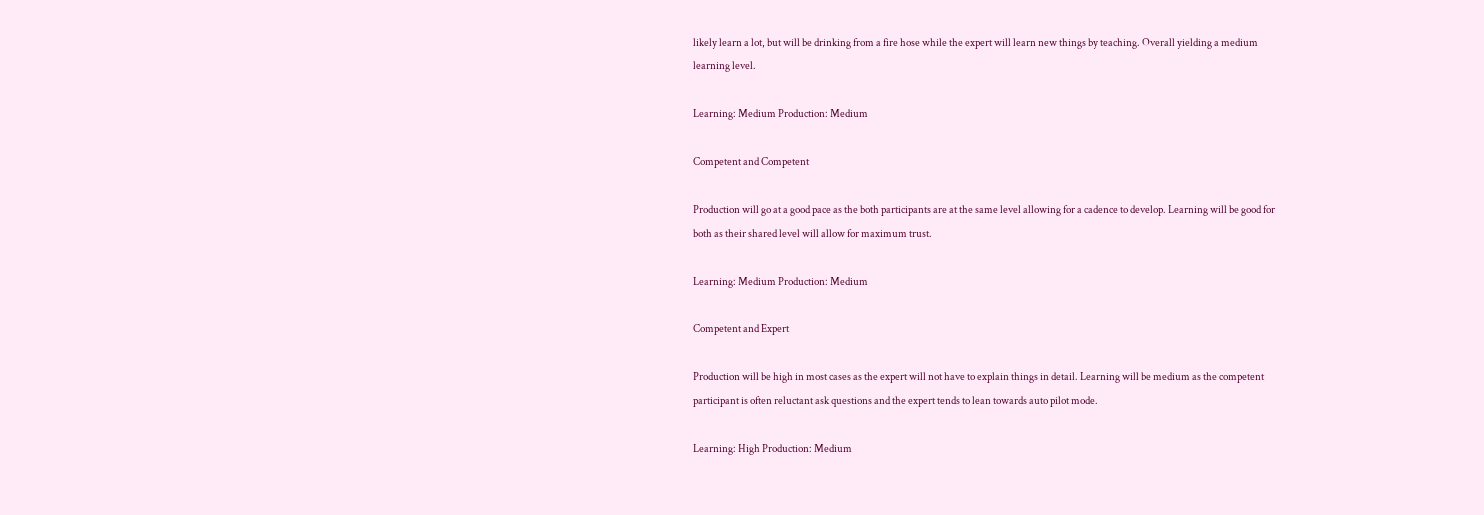likely learn a lot, but will be drinking from a fire hose while the expert will learn new things by teaching. Overall yielding a medium learning level.

Learning: Medium Production: Medium

Competent and Competent

Production will go at a good pace as the both participants are at the same level allowing for a cadence to develop. Learning will be good for both as their shared level will allow for maximum trust.

Learning: Medium Production: Medium

Competent and Expert

Production will be high in most cases as the expert will not have to explain things in detail. Learning will be medium as the competent participant is often reluctant ask questions and the expert tends to lean towards auto pilot mode.

Learning: High Production: Medium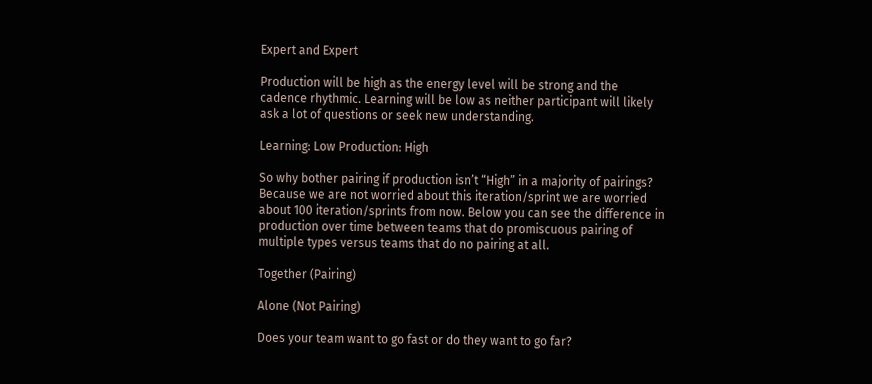Expert and Expert

Production will be high as the energy level will be strong and the cadence rhythmic. Learning will be low as neither participant will likely ask a lot of questions or seek new understanding.

Learning: Low Production: High

So why bother pairing if production isn’t “High” in a majority of pairings? Because we are not worried about this iteration/sprint we are worried about 100 iteration/sprints from now. Below you can see the difference in production over time between teams that do promiscuous pairing of multiple types versus teams that do no pairing at all.

Together (Pairing)

Alone (Not Pairing)

Does your team want to go fast or do they want to go far?